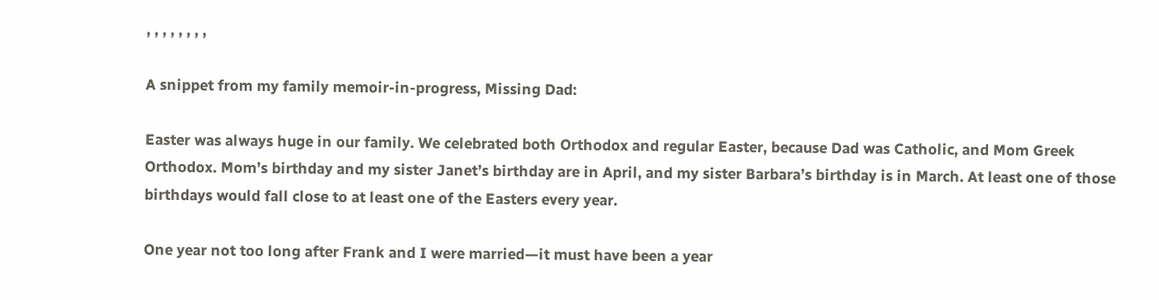, , , , , , , ,

A snippet from my family memoir-in-progress, Missing Dad:

Easter was always huge in our family. We celebrated both Orthodox and regular Easter, because Dad was Catholic, and Mom Greek Orthodox. Mom’s birthday and my sister Janet’s birthday are in April, and my sister Barbara’s birthday is in March. At least one of those birthdays would fall close to at least one of the Easters every year.

One year not too long after Frank and I were married—it must have been a year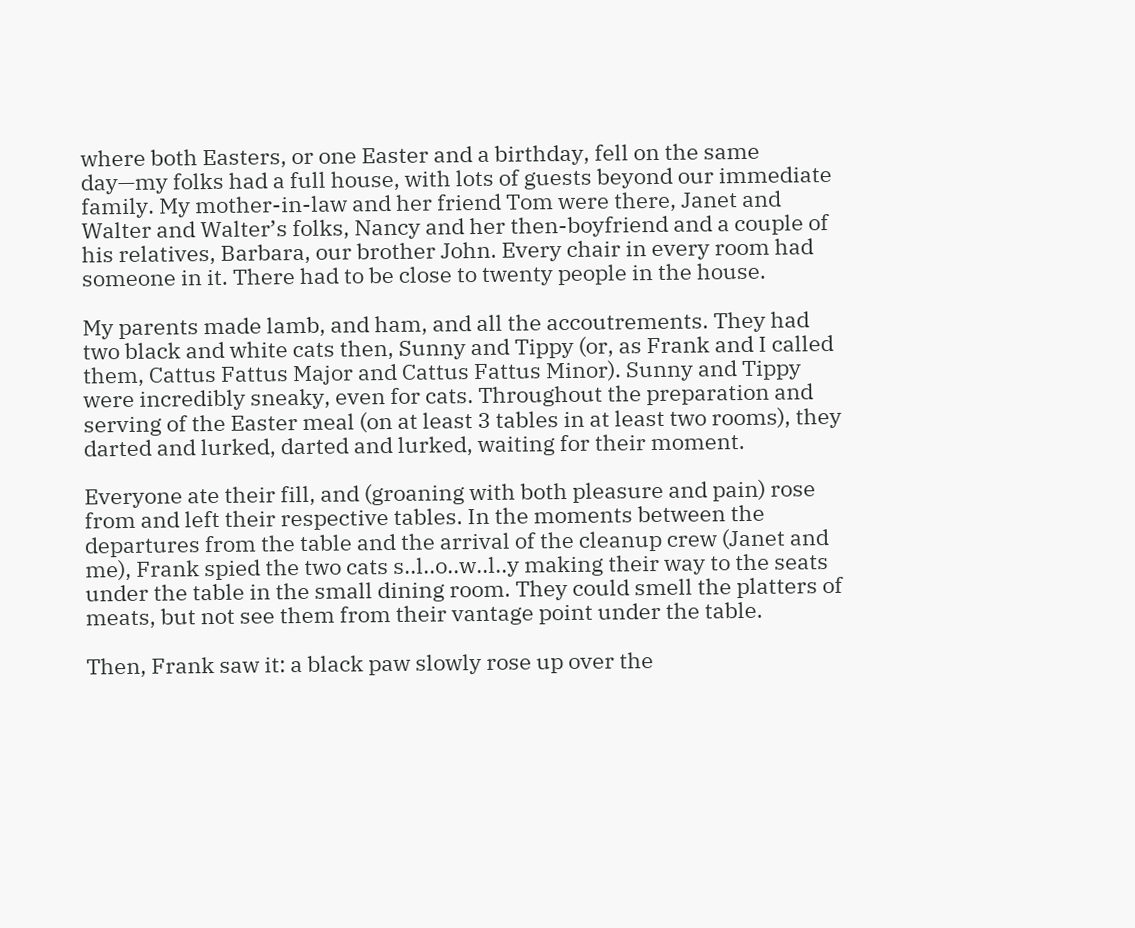where both Easters, or one Easter and a birthday, fell on the same day—my folks had a full house, with lots of guests beyond our immediate family. My mother-in-law and her friend Tom were there, Janet and Walter and Walter’s folks, Nancy and her then-boyfriend and a couple of his relatives, Barbara, our brother John. Every chair in every room had someone in it. There had to be close to twenty people in the house.

My parents made lamb, and ham, and all the accoutrements. They had two black and white cats then, Sunny and Tippy (or, as Frank and I called them, Cattus Fattus Major and Cattus Fattus Minor). Sunny and Tippy were incredibly sneaky, even for cats. Throughout the preparation and serving of the Easter meal (on at least 3 tables in at least two rooms), they darted and lurked, darted and lurked, waiting for their moment.

Everyone ate their fill, and (groaning with both pleasure and pain) rose from and left their respective tables. In the moments between the departures from the table and the arrival of the cleanup crew (Janet and me), Frank spied the two cats s..l..o..w..l..y making their way to the seats under the table in the small dining room. They could smell the platters of meats, but not see them from their vantage point under the table.

Then, Frank saw it: a black paw slowly rose up over the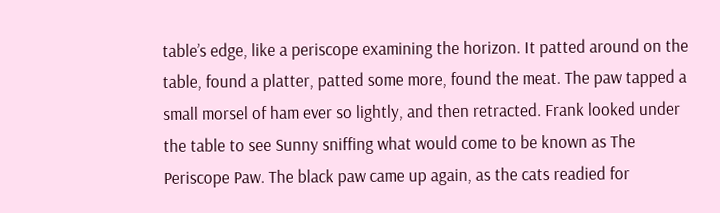table’s edge, like a periscope examining the horizon. It patted around on the table, found a platter, patted some more, found the meat. The paw tapped a small morsel of ham ever so lightly, and then retracted. Frank looked under the table to see Sunny sniffing what would come to be known as The Periscope Paw. The black paw came up again, as the cats readied for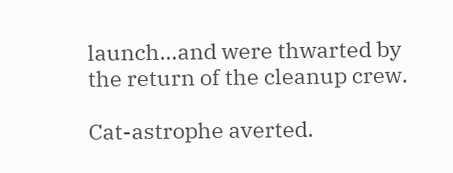launch…and were thwarted by the return of the cleanup crew.

Cat-astrophe averted.